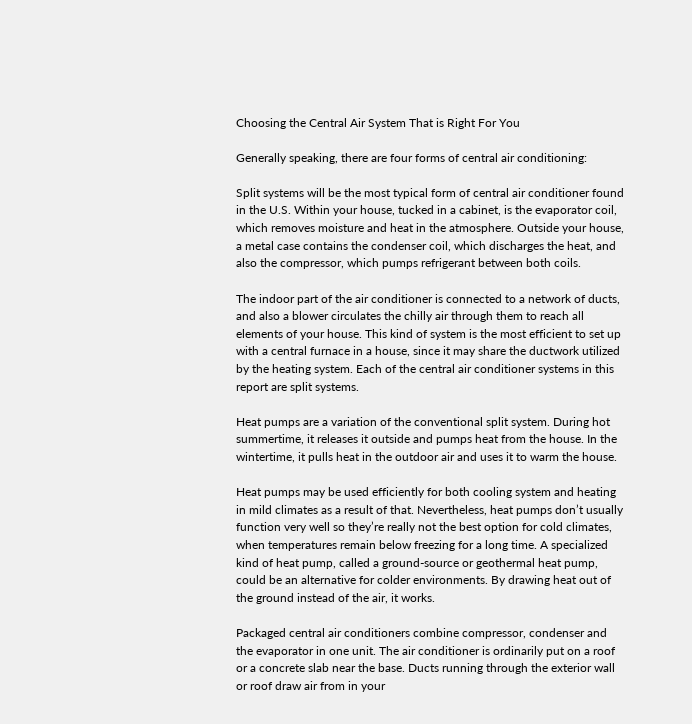Choosing the Central Air System That is Right For You

Generally speaking, there are four forms of central air conditioning:

Split systems will be the most typical form of central air conditioner found in the U.S. Within your house, tucked in a cabinet, is the evaporator coil, which removes moisture and heat in the atmosphere. Outside your house, a metal case contains the condenser coil, which discharges the heat, and also the compressor, which pumps refrigerant between both coils.

The indoor part of the air conditioner is connected to a network of ducts, and also a blower circulates the chilly air through them to reach all elements of your house. This kind of system is the most efficient to set up with a central furnace in a house, since it may share the ductwork utilized by the heating system. Each of the central air conditioner systems in this report are split systems.

Heat pumps are a variation of the conventional split system. During hot summertime, it releases it outside and pumps heat from the house. In the wintertime, it pulls heat in the outdoor air and uses it to warm the house.

Heat pumps may be used efficiently for both cooling system and heating in mild climates as a result of that. Nevertheless, heat pumps don’t usually function very well so they’re really not the best option for cold climates, when temperatures remain below freezing for a long time. A specialized kind of heat pump, called a ground-source or geothermal heat pump, could be an alternative for colder environments. By drawing heat out of the ground instead of the air, it works.

Packaged central air conditioners combine compressor, condenser and the evaporator in one unit. The air conditioner is ordinarily put on a roof or a concrete slab near the base. Ducts running through the exterior wall or roof draw air from in your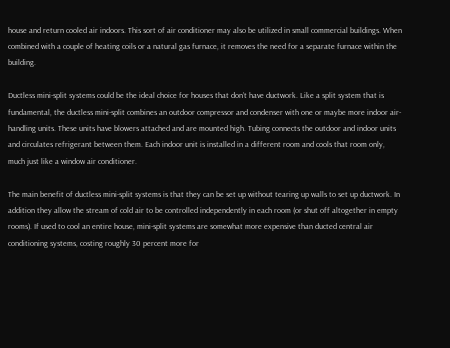house and return cooled air indoors. This sort of air conditioner may also be utilized in small commercial buildings. When combined with a couple of heating coils or a natural gas furnace, it removes the need for a separate furnace within the building.

Ductless mini-split systems could be the ideal choice for houses that don’t have ductwork. Like a split system that is fundamental, the ductless mini-split combines an outdoor compressor and condenser with one or maybe more indoor air-handling units. These units have blowers attached and are mounted high. Tubing connects the outdoor and indoor units and circulates refrigerant between them. Each indoor unit is installed in a different room and cools that room only, much just like a window air conditioner.

The main benefit of ductless mini-split systems is that they can be set up without tearing up walls to set up ductwork. In addition they allow the stream of cold air to be controlled independently in each room (or shut off altogether in empty rooms). If used to cool an entire house, mini-split systems are somewhat more expensive than ducted central air conditioning systems, costing roughly 30 percent more for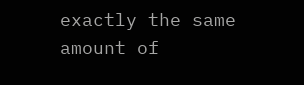exactly the same amount of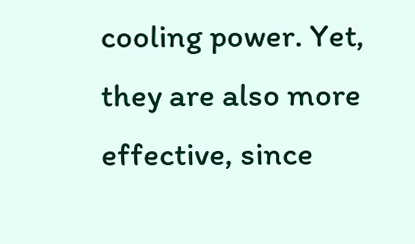cooling power. Yet, they are also more effective, since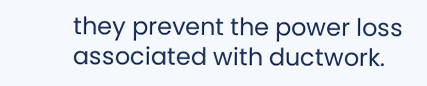they prevent the power loss associated with ductwork.